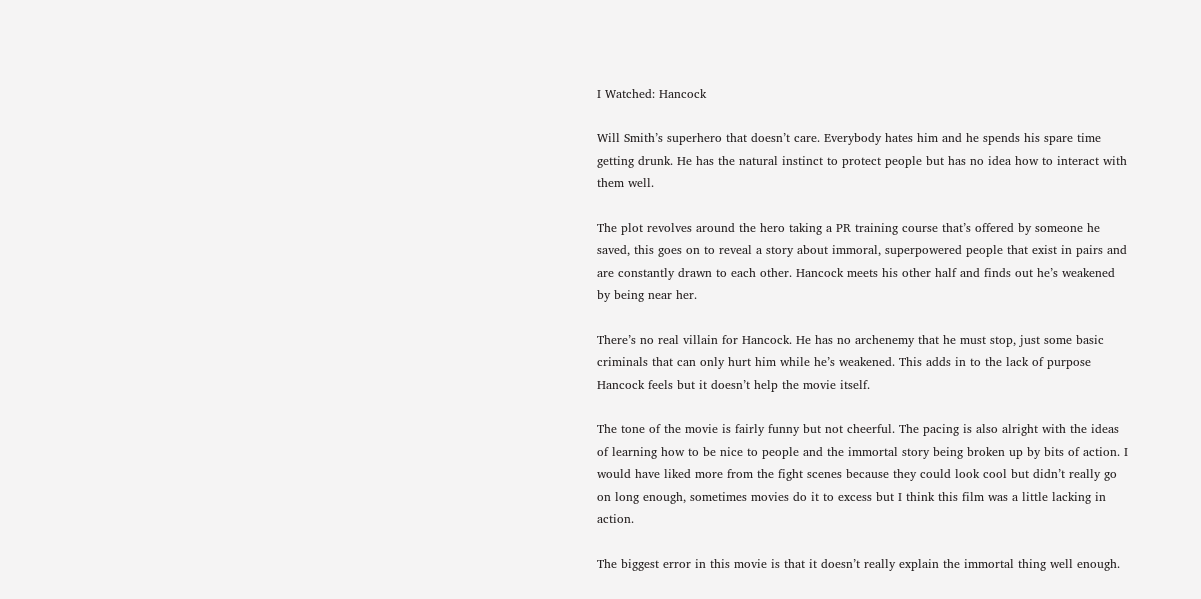I Watched: Hancock

Will Smith’s superhero that doesn’t care. Everybody hates him and he spends his spare time getting drunk. He has the natural instinct to protect people but has no idea how to interact with them well.

The plot revolves around the hero taking a PR training course that’s offered by someone he saved, this goes on to reveal a story about immoral, superpowered people that exist in pairs and are constantly drawn to each other. Hancock meets his other half and finds out he’s weakened by being near her.

There’s no real villain for Hancock. He has no archenemy that he must stop, just some basic criminals that can only hurt him while he’s weakened. This adds in to the lack of purpose Hancock feels but it doesn’t help the movie itself.

The tone of the movie is fairly funny but not cheerful. The pacing is also alright with the ideas of learning how to be nice to people and the immortal story being broken up by bits of action. I would have liked more from the fight scenes because they could look cool but didn’t really go on long enough, sometimes movies do it to excess but I think this film was a little lacking in action.

The biggest error in this movie is that it doesn’t really explain the immortal thing well enough.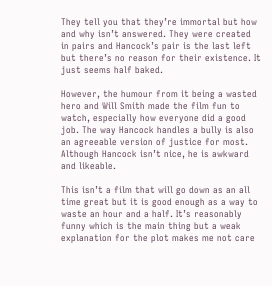They tell you that they’re immortal but how and why isn’t answered. They were created in pairs and Hancock’s pair is the last left but there’s no reason for their existence. It just seems half baked.

However, the humour from it being a wasted hero and Will Smith made the film fun to watch, especially how everyone did a good job. The way Hancock handles a bully is also an agreeable version of justice for most. Although Hancock isn’t nice, he is awkward and likeable.

This isn’t a film that will go down as an all time great but it is good enough as a way to waste an hour and a half. It’s reasonably funny which is the main thing but a weak explanation for the plot makes me not care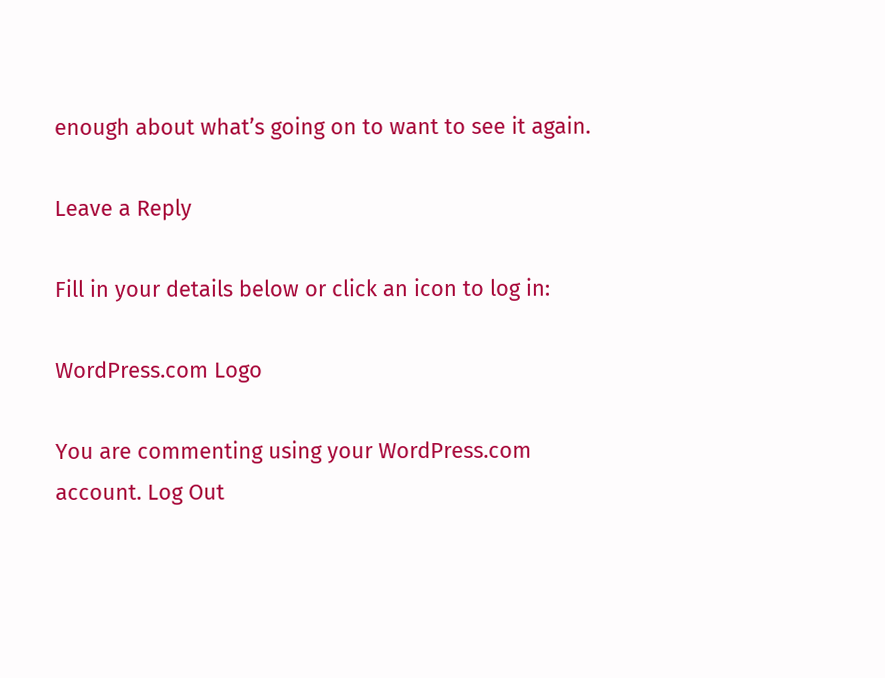enough about what’s going on to want to see it again.

Leave a Reply

Fill in your details below or click an icon to log in:

WordPress.com Logo

You are commenting using your WordPress.com account. Log Out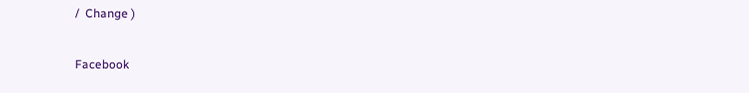/  Change )

Facebook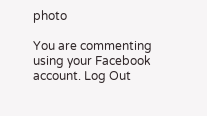photo

You are commenting using your Facebook account. Log Out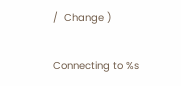/  Change )

Connecting to %s